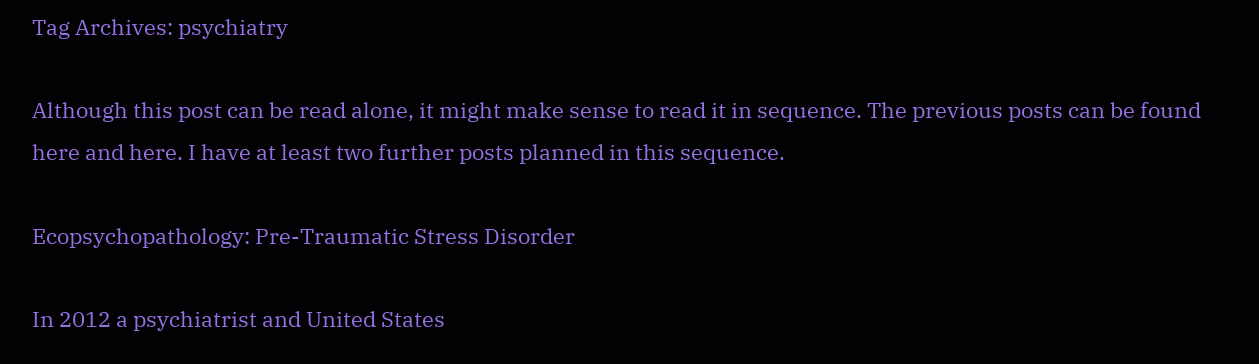Tag Archives: psychiatry

Although this post can be read alone, it might make sense to read it in sequence. The previous posts can be found here and here. I have at least two further posts planned in this sequence.

Ecopsychopathology: Pre-Traumatic Stress Disorder

In 2012 a psychiatrist and United States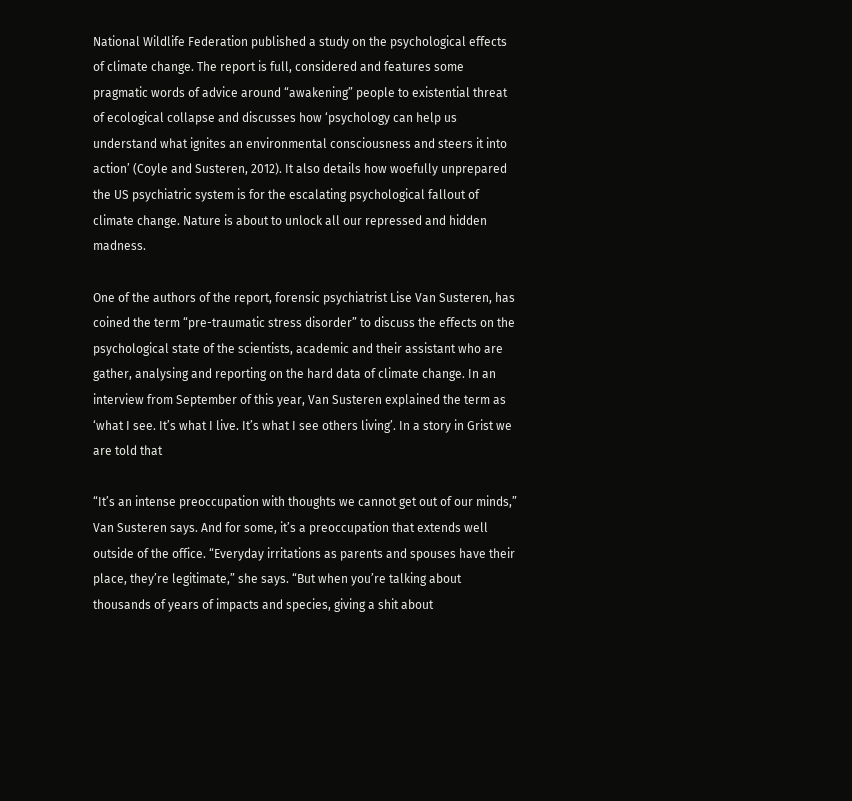National Wildlife Federation published a study on the psychological effects of climate change. The report is full, considered and features some pragmatic words of advice around “awakening” people to existential threat of ecological collapse and discusses how ‘psychology can help us understand what ignites an environmental consciousness and steers it into action’ (Coyle and Susteren, 2012). It also details how woefully unprepared the US psychiatric system is for the escalating psychological fallout of climate change. Nature is about to unlock all our repressed and hidden madness.

One of the authors of the report, forensic psychiatrist Lise Van Susteren, has coined the term “pre-traumatic stress disorder” to discuss the effects on the psychological state of the scientists, academic and their assistant who are gather, analysing and reporting on the hard data of climate change. In an interview from September of this year, Van Susteren explained the term as ‘what I see. It’s what I live. It’s what I see others living’. In a story in Grist we are told that

“It’s an intense preoccupation with thoughts we cannot get out of our minds,” Van Susteren says. And for some, it’s a preoccupation that extends well outside of the office. “Everyday irritations as parents and spouses have their place, they’re legitimate,” she says. “But when you’re talking about thousands of years of impacts and species, giving a shit about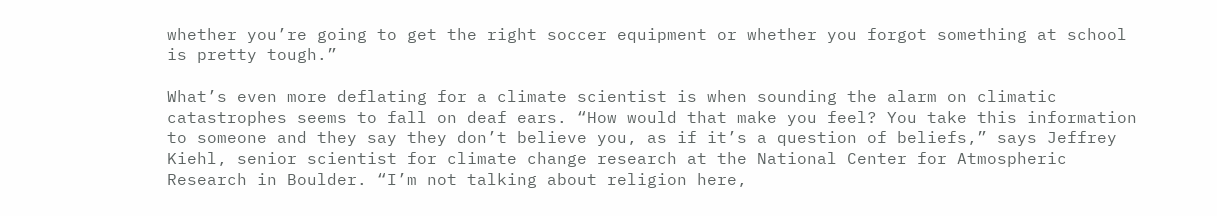whether you’re going to get the right soccer equipment or whether you forgot something at school is pretty tough.”

What’s even more deflating for a climate scientist is when sounding the alarm on climatic catastrophes seems to fall on deaf ears. “How would that make you feel? You take this information to someone and they say they don’t believe you, as if it’s a question of beliefs,” says Jeffrey Kiehl, senior scientist for climate change research at the National Center for Atmospheric Research in Boulder. “I’m not talking about religion here,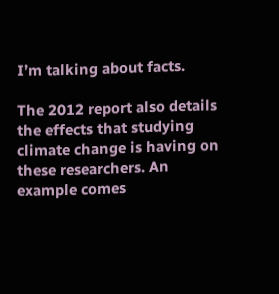I’m talking about facts.

The 2012 report also details the effects that studying climate change is having on these researchers. An example comes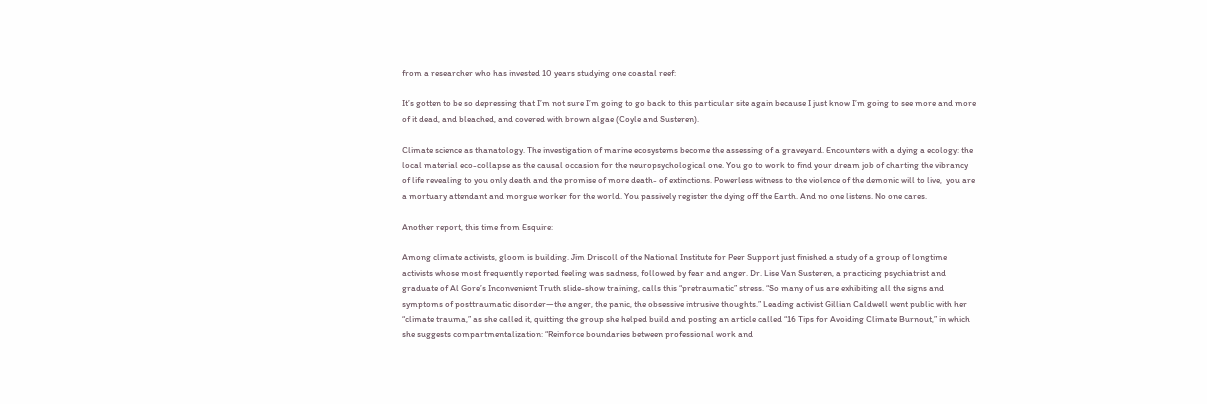from a researcher who has invested 10 years studying one coastal reef:

It’s gotten to be so depressing that I’m not sure I’m going to go back to this particular site again because I just know I’m going to see more and more of it dead, and bleached, and covered with brown algae (Coyle and Susteren).

Climate science as thanatology. The investigation of marine ecosystems become the assessing of a graveyard. Encounters with a dying a ecology: the local material eco-collapse as the causal occasion for the neuropsychological one. You go to work to find your dream job of charting the vibrancy of life revealing to you only death and the promise of more death- of extinctions. Powerless witness to the violence of the demonic will to live,  you are a mortuary attendant and morgue worker for the world. You passively register the dying off the Earth. And no one listens. No one cares.

Another report, this time from Esquire:

Among climate activists, gloom is building. Jim Driscoll of the National Institute for Peer Support just finished a study of a group of longtime activists whose most frequently reported feeling was sadness, followed by fear and anger. Dr. Lise Van Susteren, a practicing psychiatrist and graduate of Al Gore’s Inconvenient Truth slide-show training, calls this “pretraumatic” stress. “So many of us are exhibiting all the signs and symptoms of posttraumatic disorder—the anger, the panic, the obsessive intrusive thoughts.” Leading activist Gillian Caldwell went public with her “climate trauma,” as she called it, quitting the group she helped build and posting an article called “16 Tips for Avoiding Climate Burnout,” in which she suggests compartmentalization: “Reinforce boundaries between professional work and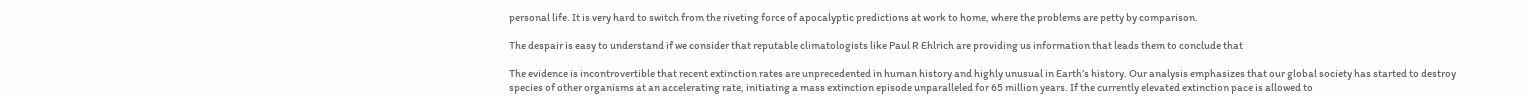personal life. It is very hard to switch from the riveting force of apocalyptic predictions at work to home, where the problems are petty by comparison.

The despair is easy to understand if we consider that reputable climatologists like Paul R Ehlrich are providing us information that leads them to conclude that

The evidence is incontrovertible that recent extinction rates are unprecedented in human history and highly unusual in Earth’s history. Our analysis emphasizes that our global society has started to destroy species of other organisms at an accelerating rate, initiating a mass extinction episode unparalleled for 65 million years. If the currently elevated extinction pace is allowed to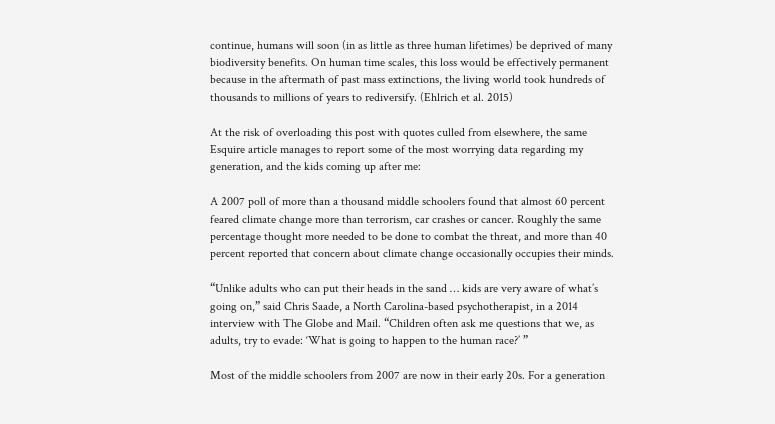continue, humans will soon (in as little as three human lifetimes) be deprived of many biodiversity benefits. On human time scales, this loss would be effectively permanent because in the aftermath of past mass extinctions, the living world took hundreds of thousands to millions of years to rediversify. (Ehlrich et al. 2015)

At the risk of overloading this post with quotes culled from elsewhere, the same Esquire article manages to report some of the most worrying data regarding my generation, and the kids coming up after me:

A 2007 poll of more than a thousand middle schoolers found that almost 60 percent feared climate change more than terrorism, car crashes or cancer. Roughly the same percentage thought more needed to be done to combat the threat, and more than 40 percent reported that concern about climate change occasionally occupies their minds.

“Unlike adults who can put their heads in the sand … kids are very aware of what’s going on,” said Chris Saade, a North Carolina-based psychotherapist, in a 2014 interview with The Globe and Mail. “Children often ask me questions that we, as adults, try to evade: ‘What is going to happen to the human race?’ ”

Most of the middle schoolers from 2007 are now in their early 20s. For a generation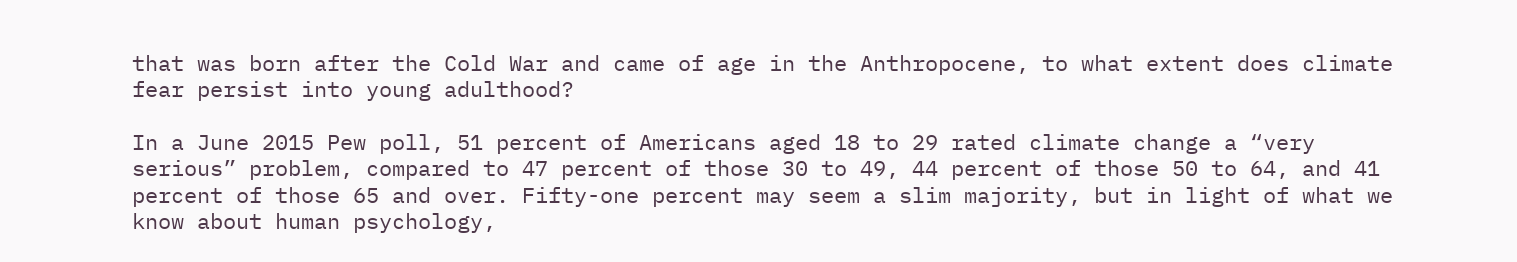that was born after the Cold War and came of age in the Anthropocene, to what extent does climate fear persist into young adulthood?

In a June 2015 Pew poll, 51 percent of Americans aged 18 to 29 rated climate change a “very serious” problem, compared to 47 percent of those 30 to 49, 44 percent of those 50 to 64, and 41 percent of those 65 and over. Fifty-one percent may seem a slim majority, but in light of what we know about human psychology,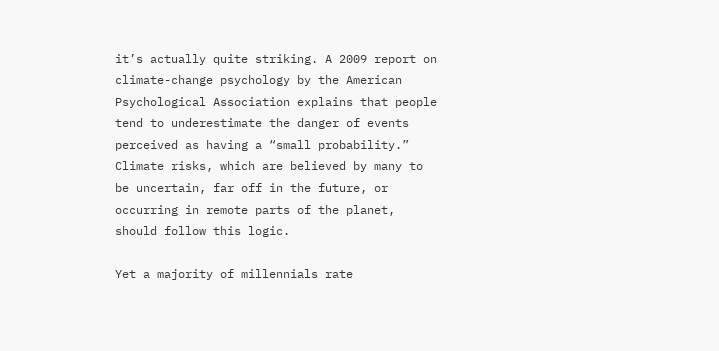it’s actually quite striking. A 2009 report on climate-change psychology by the American Psychological Association explains that people tend to underestimate the danger of events perceived as having a “small probability.” Climate risks, which are believed by many to be uncertain, far off in the future, or occurring in remote parts of the planet, should follow this logic.

Yet a majority of millennials rate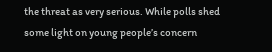the threat as very serious. While polls shed some light on young people’s concern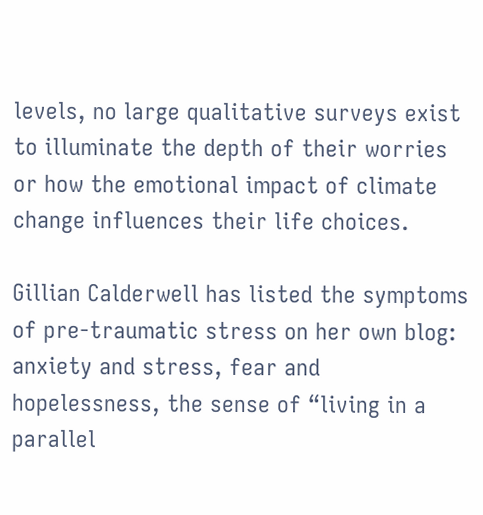levels, no large qualitative surveys exist to illuminate the depth of their worries or how the emotional impact of climate change influences their life choices.

Gillian Calderwell has listed the symptoms of pre-traumatic stress on her own blog: anxiety and stress, fear and hopelessness, the sense of “living in a parallel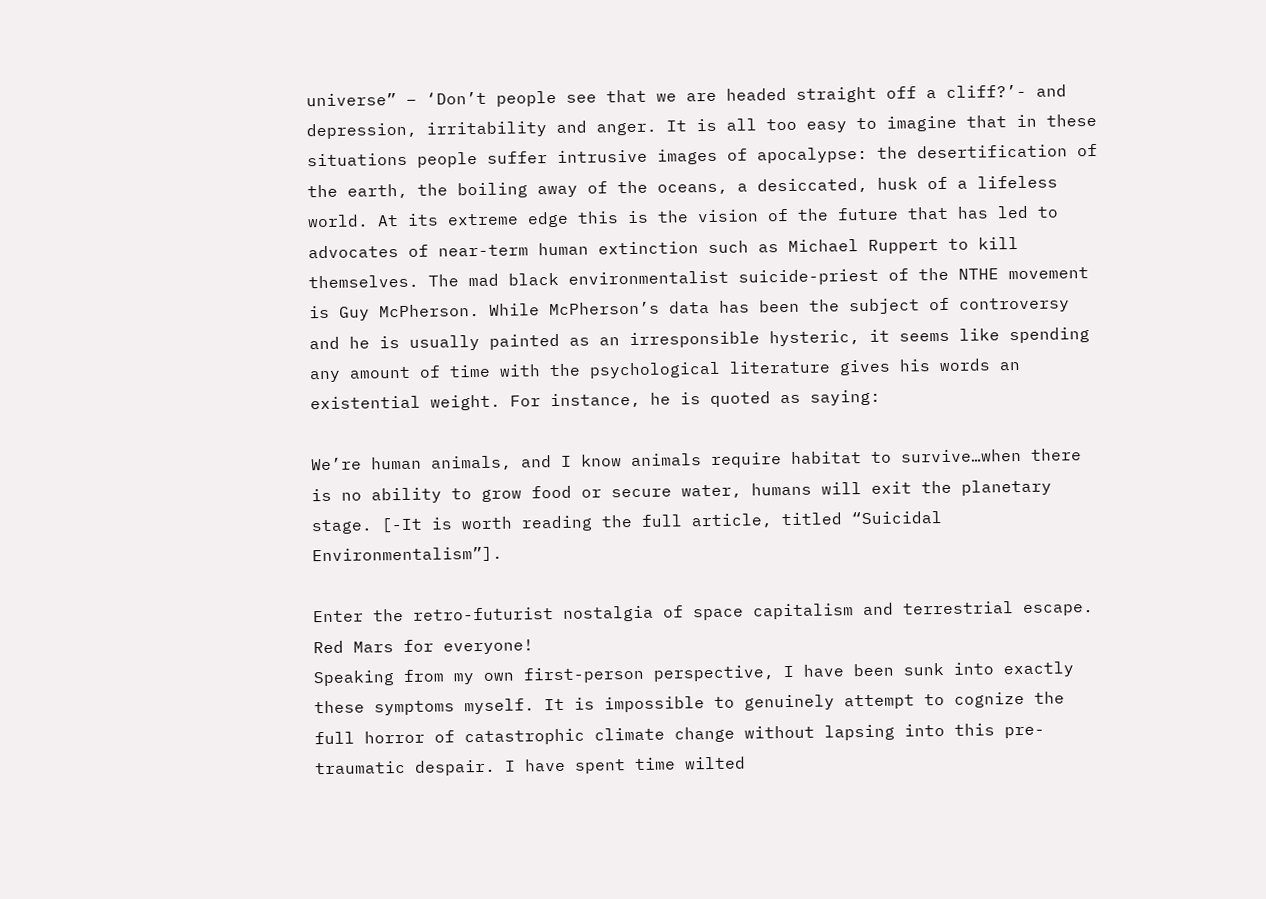universe” – ‘Don’t people see that we are headed straight off a cliff?’- and depression, irritability and anger. It is all too easy to imagine that in these situations people suffer intrusive images of apocalypse: the desertification of the earth, the boiling away of the oceans, a desiccated, husk of a lifeless world. At its extreme edge this is the vision of the future that has led to advocates of near-term human extinction such as Michael Ruppert to kill themselves. The mad black environmentalist suicide-priest of the NTHE movement is Guy McPherson. While McPherson’s data has been the subject of controversy and he is usually painted as an irresponsible hysteric, it seems like spending any amount of time with the psychological literature gives his words an existential weight. For instance, he is quoted as saying:

We’re human animals, and I know animals require habitat to survive…when there is no ability to grow food or secure water, humans will exit the planetary stage. [-It is worth reading the full article, titled “Suicidal Environmentalism”].

Enter the retro-futurist nostalgia of space capitalism and terrestrial escape. Red Mars for everyone!
Speaking from my own first-person perspective, I have been sunk into exactly these symptoms myself. It is impossible to genuinely attempt to cognize the full horror of catastrophic climate change without lapsing into this pre-traumatic despair. I have spent time wilted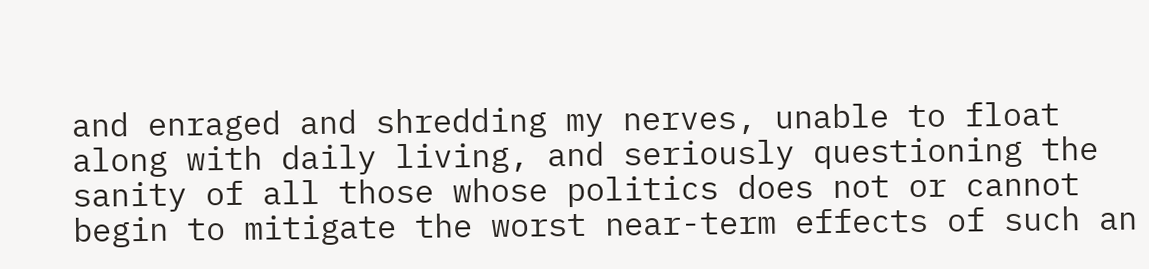and enraged and shredding my nerves, unable to float along with daily living, and seriously questioning the sanity of all those whose politics does not or cannot begin to mitigate the worst near-term effects of such an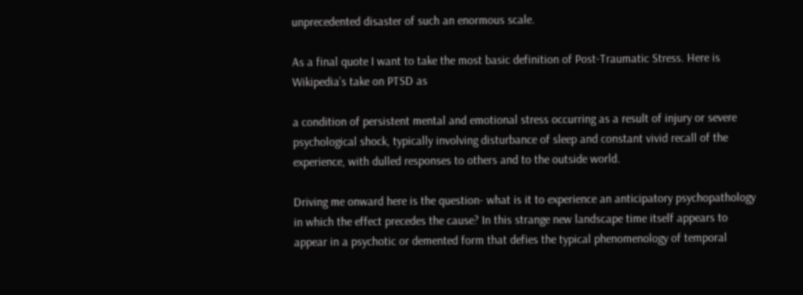unprecedented disaster of such an enormous scale.

As a final quote I want to take the most basic definition of Post-Traumatic Stress. Here is Wikipedia’s take on PTSD as

a condition of persistent mental and emotional stress occurring as a result of injury or severe psychological shock, typically involving disturbance of sleep and constant vivid recall of the experience, with dulled responses to others and to the outside world.

Driving me onward here is the question- what is it to experience an anticipatory psychopathology in which the effect precedes the cause? In this strange new landscape time itself appears to appear in a psychotic or demented form that defies the typical phenomenology of temporal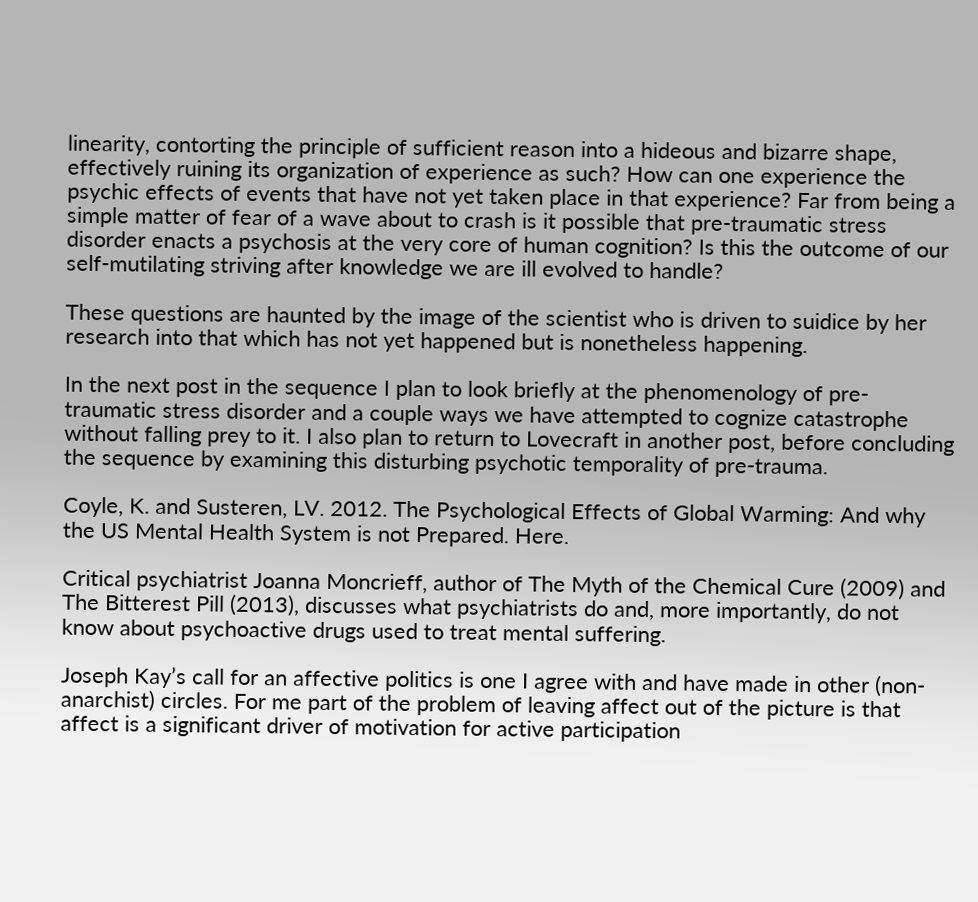linearity, contorting the principle of sufficient reason into a hideous and bizarre shape, effectively ruining its organization of experience as such? How can one experience the psychic effects of events that have not yet taken place in that experience? Far from being a simple matter of fear of a wave about to crash is it possible that pre-traumatic stress disorder enacts a psychosis at the very core of human cognition? Is this the outcome of our self-mutilating striving after knowledge we are ill evolved to handle?

These questions are haunted by the image of the scientist who is driven to suidice by her research into that which has not yet happened but is nonetheless happening.

In the next post in the sequence I plan to look briefly at the phenomenology of pre-traumatic stress disorder and a couple ways we have attempted to cognize catastrophe without falling prey to it. I also plan to return to Lovecraft in another post, before concluding the sequence by examining this disturbing psychotic temporality of pre-trauma.

Coyle, K. and Susteren, LV. 2012. The Psychological Effects of Global Warming: And why the US Mental Health System is not Prepared. Here.

Critical psychiatrist Joanna Moncrieff, author of The Myth of the Chemical Cure (2009) and The Bitterest Pill (2013), discusses what psychiatrists do and, more importantly, do not know about psychoactive drugs used to treat mental suffering.

Joseph Kay’s call for an affective politics is one I agree with and have made in other (non-anarchist) circles. For me part of the problem of leaving affect out of the picture is that affect is a significant driver of motivation for active participation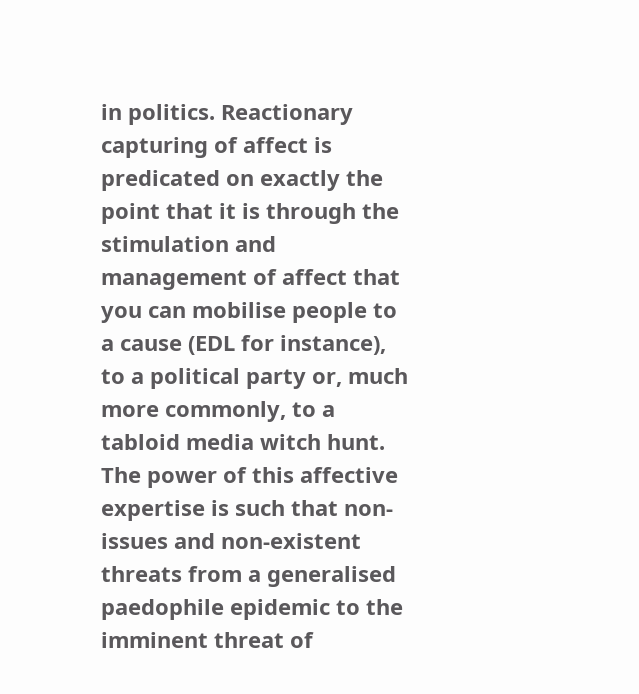in politics. Reactionary capturing of affect is predicated on exactly the point that it is through the stimulation and management of affect that you can mobilise people to a cause (EDL for instance), to a political party or, much more commonly, to a tabloid media witch hunt. The power of this affective expertise is such that non-issues and non-existent threats from a generalised paedophile epidemic to the imminent threat of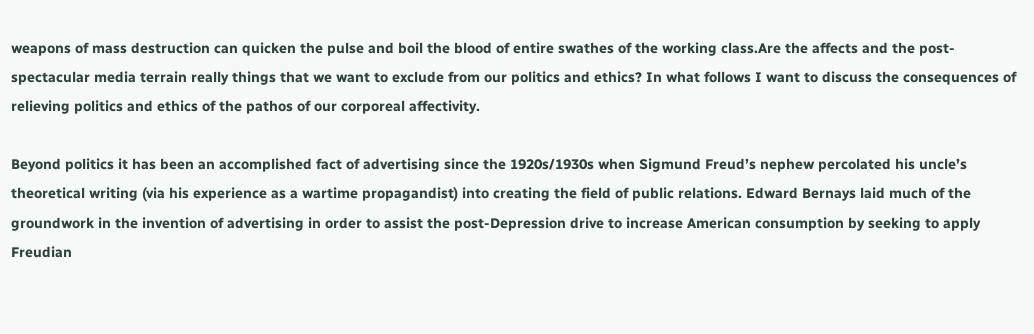weapons of mass destruction can quicken the pulse and boil the blood of entire swathes of the working class.Are the affects and the post-spectacular media terrain really things that we want to exclude from our politics and ethics? In what follows I want to discuss the consequences of relieving politics and ethics of the pathos of our corporeal affectivity.

Beyond politics it has been an accomplished fact of advertising since the 1920s/1930s when Sigmund Freud’s nephew percolated his uncle’s theoretical writing (via his experience as a wartime propagandist) into creating the field of public relations. Edward Bernays laid much of the groundwork in the invention of advertising in order to assist the post-Depression drive to increase American consumption by seeking to apply Freudian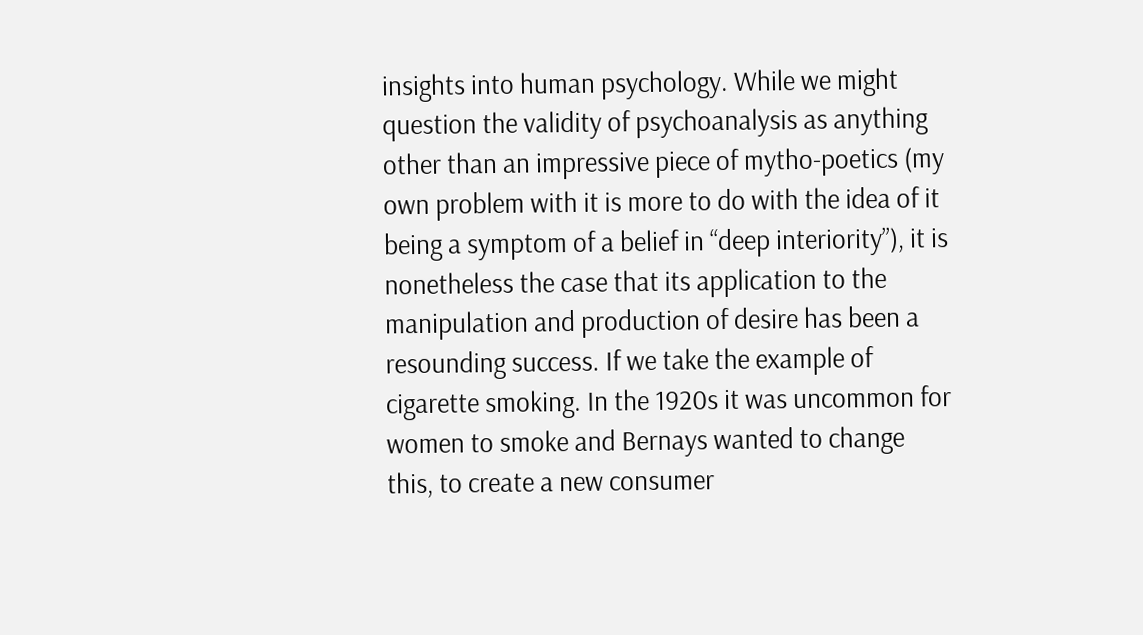insights into human psychology. While we might question the validity of psychoanalysis as anything other than an impressive piece of mytho-poetics (my own problem with it is more to do with the idea of it being a symptom of a belief in “deep interiority”), it is nonetheless the case that its application to the manipulation and production of desire has been a resounding success. If we take the example of cigarette smoking. In the 1920s it was uncommon for women to smoke and Bernays wanted to change this, to create a new consumer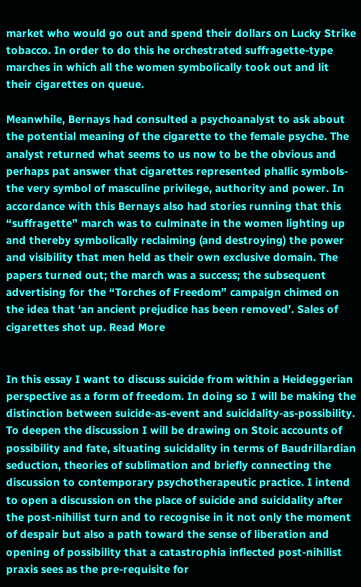market who would go out and spend their dollars on Lucky Strike tobacco. In order to do this he orchestrated suffragette-type marches in which all the women symbolically took out and lit their cigarettes on queue.

Meanwhile, Bernays had consulted a psychoanalyst to ask about the potential meaning of the cigarette to the female psyche. The analyst returned what seems to us now to be the obvious and perhaps pat answer that cigarettes represented phallic symbols- the very symbol of masculine privilege, authority and power. In accordance with this Bernays also had stories running that this “suffragette” march was to culminate in the women lighting up and thereby symbolically reclaiming (and destroying) the power and visibility that men held as their own exclusive domain. The papers turned out; the march was a success; the subsequent advertising for the “Torches of Freedom” campaign chimed on the idea that ‘an ancient prejudice has been removed’. Sales of cigarettes shot up. Read More


In this essay I want to discuss suicide from within a Heideggerian perspective as a form of freedom. In doing so I will be making the distinction between suicide-as-event and suicidality-as-possibility. To deepen the discussion I will be drawing on Stoic accounts of possibility and fate, situating suicidality in terms of Baudrillardian seduction, theories of sublimation and briefly connecting the discussion to contemporary psychotherapeutic practice. I intend to open a discussion on the place of suicide and suicidality after the post-nihilist turn and to recognise in it not only the moment of despair but also a path toward the sense of liberation and opening of possibility that a catastrophia inflected post-nihilist praxis sees as the pre-requisite for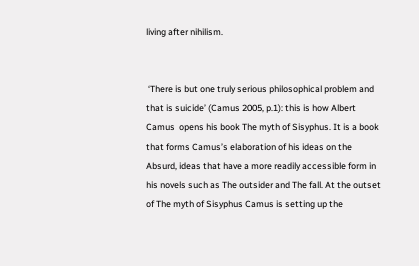living after nihilism.


 ‘There is but one truly serious philosophical problem and that is suicide’ (Camus 2005, p.1): this is how Albert Camus  opens his book The myth of Sisyphus. It is a book that forms Camus’s elaboration of his ideas on the Absurd, ideas that have a more readily accessible form in his novels such as The outsider and The fall. At the outset of The myth of Sisyphus Camus is setting up the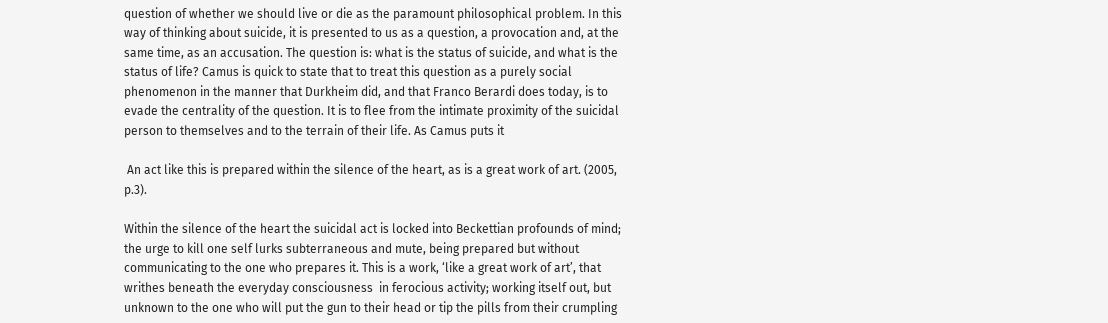question of whether we should live or die as the paramount philosophical problem. In this way of thinking about suicide, it is presented to us as a question, a provocation and, at the same time, as an accusation. The question is: what is the status of suicide, and what is the status of life? Camus is quick to state that to treat this question as a purely social phenomenon in the manner that Durkheim did, and that Franco Berardi does today, is to evade the centrality of the question. It is to flee from the intimate proximity of the suicidal person to themselves and to the terrain of their life. As Camus puts it

 An act like this is prepared within the silence of the heart, as is a great work of art. (2005, p.3).

Within the silence of the heart the suicidal act is locked into Beckettian profounds of mind; the urge to kill one self lurks subterraneous and mute, being prepared but without communicating to the one who prepares it. This is a work, ‘like a great work of art’, that writhes beneath the everyday consciousness  in ferocious activity; working itself out, but unknown to the one who will put the gun to their head or tip the pills from their crumpling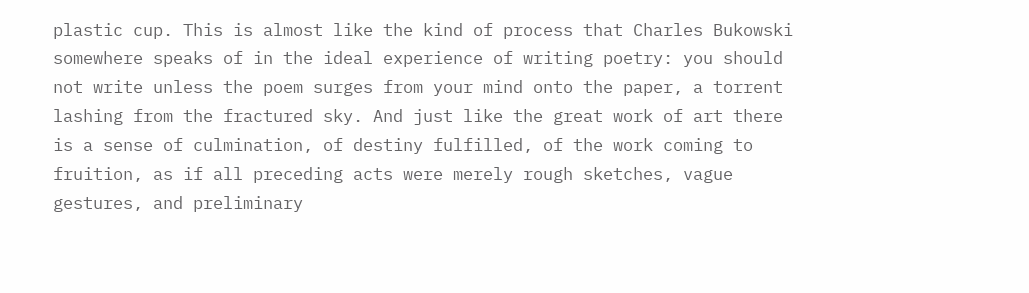plastic cup. This is almost like the kind of process that Charles Bukowski somewhere speaks of in the ideal experience of writing poetry: you should not write unless the poem surges from your mind onto the paper, a torrent lashing from the fractured sky. And just like the great work of art there is a sense of culmination, of destiny fulfilled, of the work coming to fruition, as if all preceding acts were merely rough sketches, vague gestures, and preliminary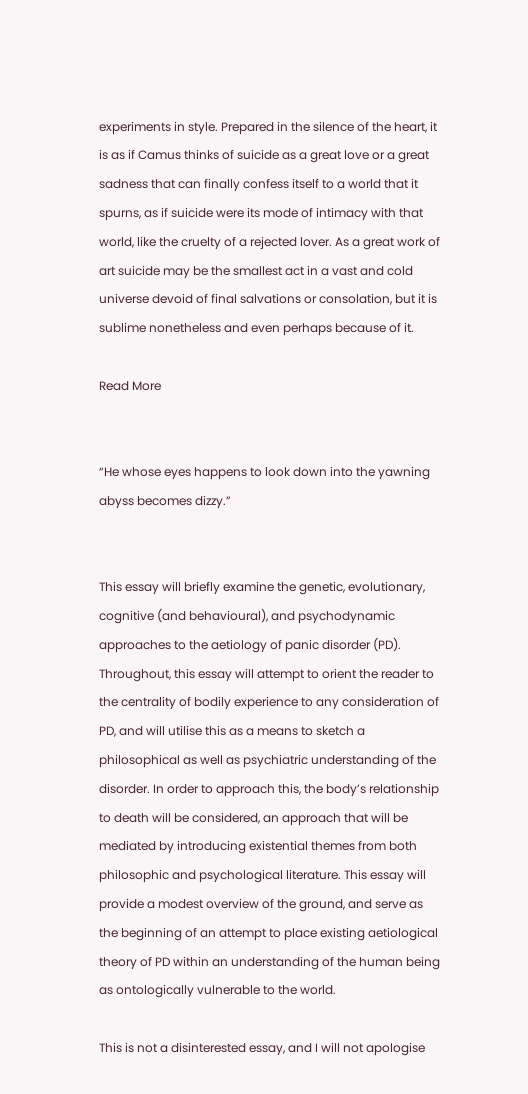experiments in style. Prepared in the silence of the heart, it is as if Camus thinks of suicide as a great love or a great sadness that can finally confess itself to a world that it spurns, as if suicide were its mode of intimacy with that world, like the cruelty of a rejected lover. As a great work of art suicide may be the smallest act in a vast and cold universe devoid of final salvations or consolation, but it is sublime nonetheless and even perhaps because of it.

Read More


“He whose eyes happens to look down into the yawning abyss becomes dizzy.”


This essay will briefly examine the genetic, evolutionary, cognitive (and behavioural), and psychodynamic approaches to the aetiology of panic disorder (PD). Throughout, this essay will attempt to orient the reader to the centrality of bodily experience to any consideration of PD, and will utilise this as a means to sketch a philosophical as well as psychiatric understanding of the disorder. In order to approach this, the body’s relationship to death will be considered, an approach that will be mediated by introducing existential themes from both philosophic and psychological literature. This essay will provide a modest overview of the ground, and serve as the beginning of an attempt to place existing aetiological theory of PD within an understanding of the human being as ontologically vulnerable to the world.

This is not a disinterested essay, and I will not apologise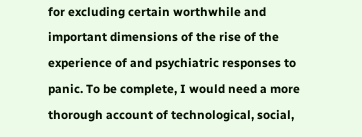for excluding certain worthwhile and important dimensions of the rise of the experience of and psychiatric responses to panic. To be complete, I would need a more thorough account of technological, social,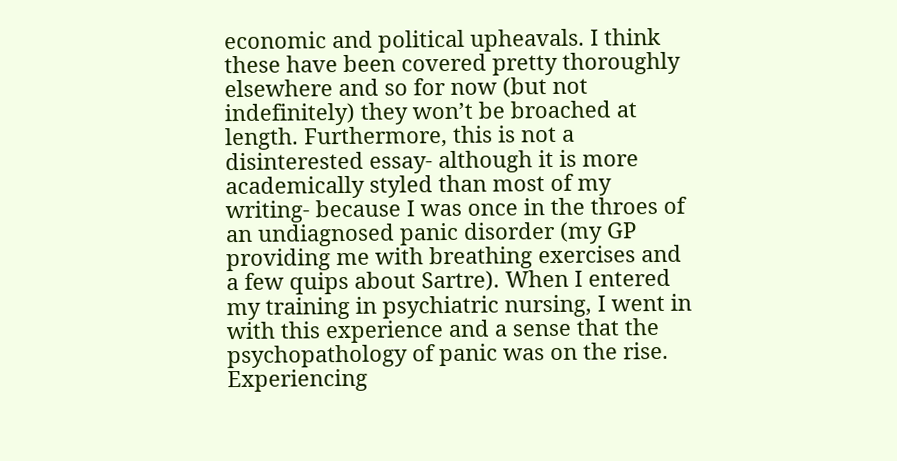economic and political upheavals. I think these have been covered pretty thoroughly elsewhere and so for now (but not indefinitely) they won’t be broached at length. Furthermore, this is not a disinterested essay- although it is more academically styled than most of my writing- because I was once in the throes of an undiagnosed panic disorder (my GP providing me with breathing exercises and a few quips about Sartre). When I entered my training in psychiatric nursing, I went in with this experience and a sense that the psychopathology of panic was on the rise. Experiencing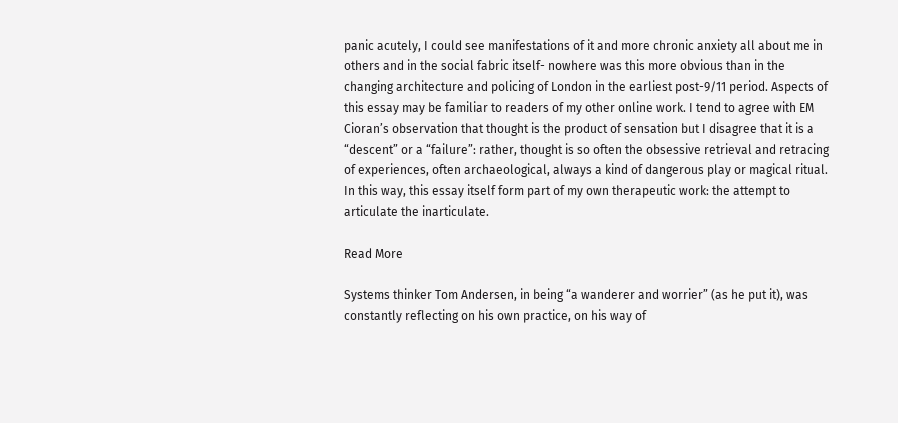panic acutely, I could see manifestations of it and more chronic anxiety all about me in others and in the social fabric itself- nowhere was this more obvious than in the changing architecture and policing of London in the earliest post-9/11 period. Aspects of this essay may be familiar to readers of my other online work. I tend to agree with EM Cioran’s observation that thought is the product of sensation but I disagree that it is a “descent” or a “failure”: rather, thought is so often the obsessive retrieval and retracing of experiences, often archaeological, always a kind of dangerous play or magical ritual. In this way, this essay itself form part of my own therapeutic work: the attempt to articulate the inarticulate.

Read More

Systems thinker Tom Andersen, in being “a wanderer and worrier” (as he put it), was constantly reflecting on his own practice, on his way of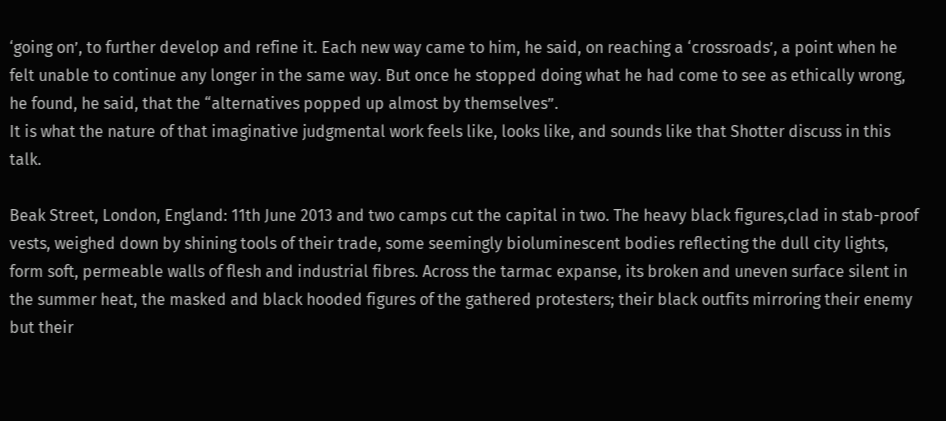‘going on’, to further develop and refine it. Each new way came to him, he said, on reaching a ‘crossroads’, a point when he felt unable to continue any longer in the same way. But once he stopped doing what he had come to see as ethically wrong, he found, he said, that the “alternatives popped up almost by themselves”.
It is what the nature of that imaginative judgmental work feels like, looks like, and sounds like that Shotter discuss in this talk.

Beak Street, London, England: 11th June 2013 and two camps cut the capital in two. The heavy black figures,clad in stab-proof vests, weighed down by shining tools of their trade, some seemingly bioluminescent bodies reflecting the dull city lights, form soft, permeable walls of flesh and industrial fibres. Across the tarmac expanse, its broken and uneven surface silent in the summer heat, the masked and black hooded figures of the gathered protesters; their black outfits mirroring their enemy but their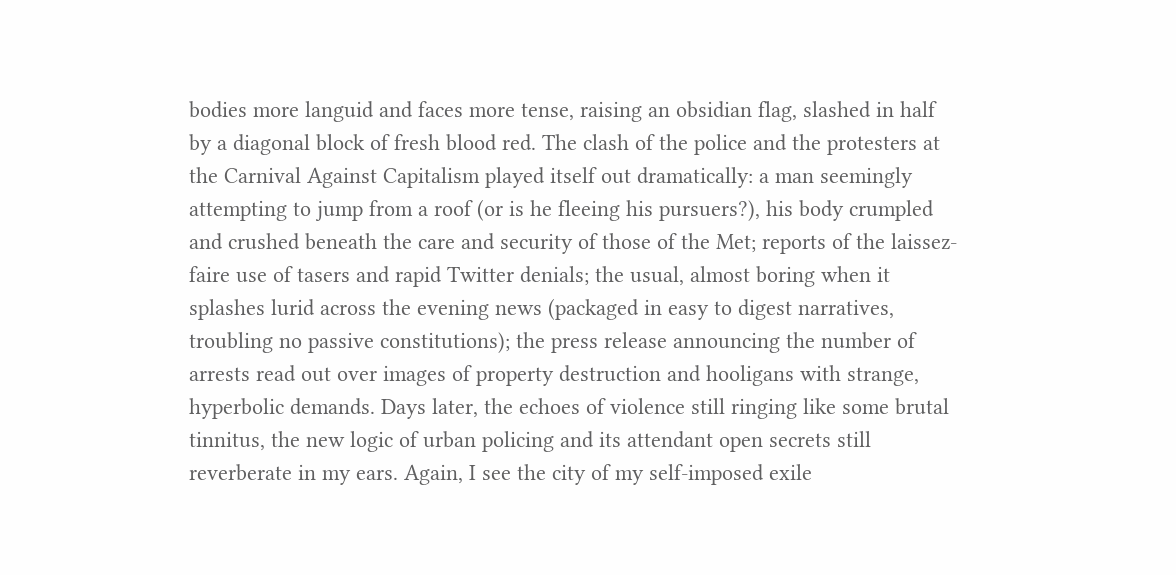bodies more languid and faces more tense, raising an obsidian flag, slashed in half by a diagonal block of fresh blood red. The clash of the police and the protesters at the Carnival Against Capitalism played itself out dramatically: a man seemingly attempting to jump from a roof (or is he fleeing his pursuers?), his body crumpled and crushed beneath the care and security of those of the Met; reports of the laissez-faire use of tasers and rapid Twitter denials; the usual, almost boring when it splashes lurid across the evening news (packaged in easy to digest narratives, troubling no passive constitutions); the press release announcing the number of arrests read out over images of property destruction and hooligans with strange, hyperbolic demands. Days later, the echoes of violence still ringing like some brutal tinnitus, the new logic of urban policing and its attendant open secrets still reverberate in my ears. Again, I see the city of my self-imposed exile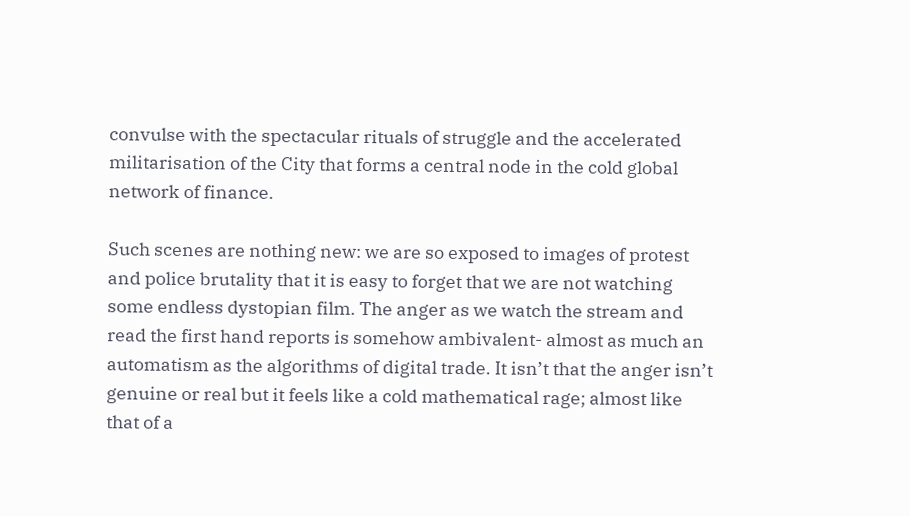convulse with the spectacular rituals of struggle and the accelerated militarisation of the City that forms a central node in the cold global network of finance.

Such scenes are nothing new: we are so exposed to images of protest and police brutality that it is easy to forget that we are not watching some endless dystopian film. The anger as we watch the stream and read the first hand reports is somehow ambivalent- almost as much an automatism as the algorithms of digital trade. It isn’t that the anger isn’t genuine or real but it feels like a cold mathematical rage; almost like that of a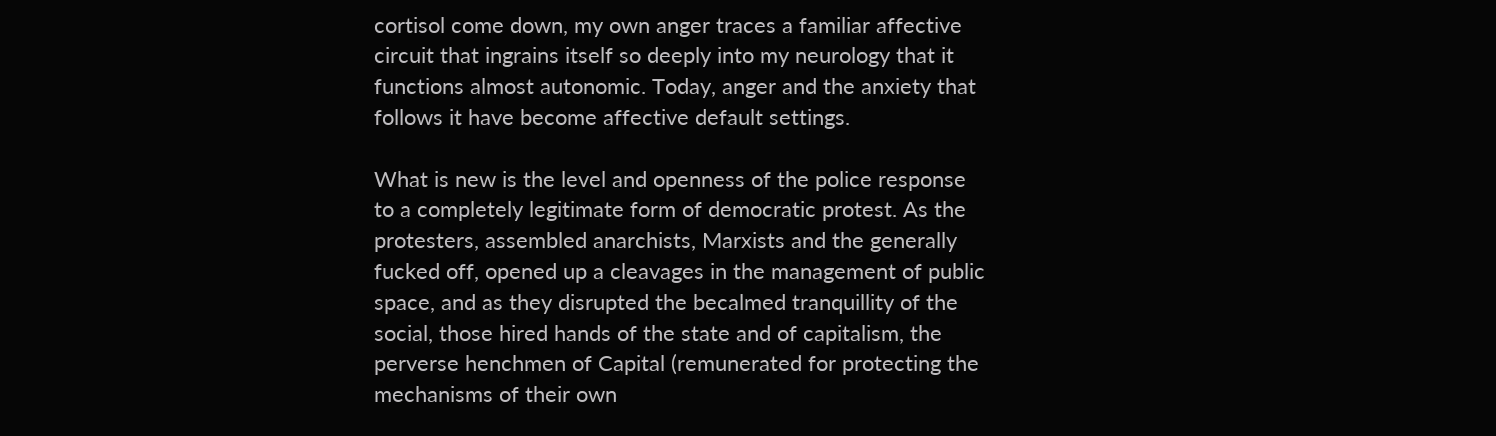cortisol come down, my own anger traces a familiar affective circuit that ingrains itself so deeply into my neurology that it functions almost autonomic. Today, anger and the anxiety that follows it have become affective default settings.

What is new is the level and openness of the police response to a completely legitimate form of democratic protest. As the protesters, assembled anarchists, Marxists and the generally fucked off, opened up a cleavages in the management of public space, and as they disrupted the becalmed tranquillity of the social, those hired hands of the state and of capitalism, the perverse henchmen of Capital (remunerated for protecting the mechanisms of their own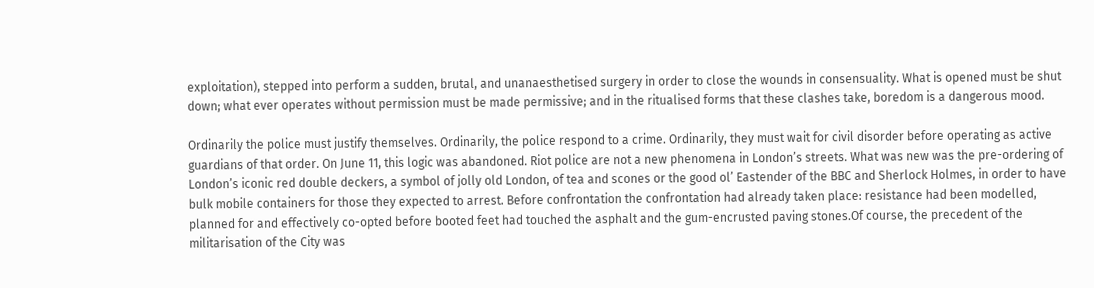exploitation), stepped into perform a sudden, brutal, and unanaesthetised surgery in order to close the wounds in consensuality. What is opened must be shut down; what ever operates without permission must be made permissive; and in the ritualised forms that these clashes take, boredom is a dangerous mood.

Ordinarily the police must justify themselves. Ordinarily, the police respond to a crime. Ordinarily, they must wait for civil disorder before operating as active guardians of that order. On June 11, this logic was abandoned. Riot police are not a new phenomena in London’s streets. What was new was the pre-ordering of London’s iconic red double deckers, a symbol of jolly old London, of tea and scones or the good ol’ Eastender of the BBC and Sherlock Holmes, in order to have bulk mobile containers for those they expected to arrest. Before confrontation the confrontation had already taken place: resistance had been modelled, planned for and effectively co-opted before booted feet had touched the asphalt and the gum-encrusted paving stones.Of course, the precedent of the militarisation of the City was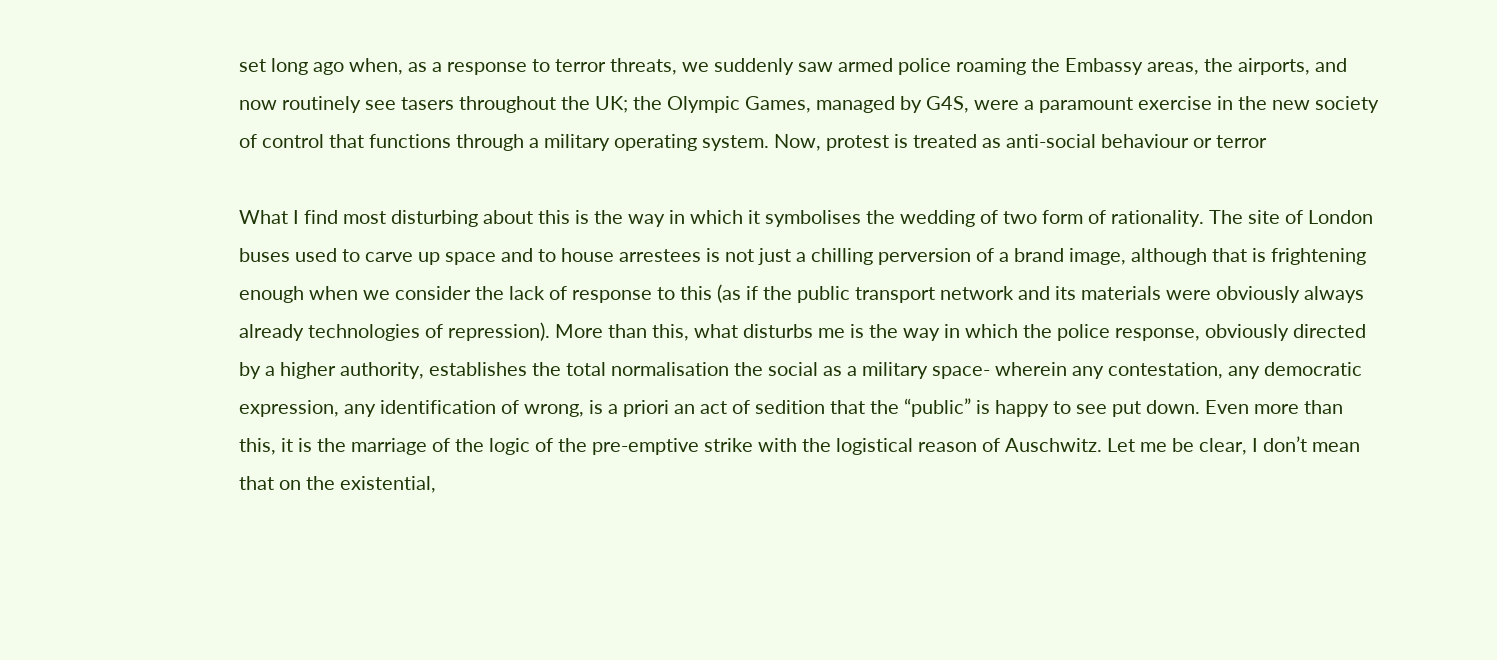set long ago when, as a response to terror threats, we suddenly saw armed police roaming the Embassy areas, the airports, and now routinely see tasers throughout the UK; the Olympic Games, managed by G4S, were a paramount exercise in the new society of control that functions through a military operating system. Now, protest is treated as anti-social behaviour or terror

What I find most disturbing about this is the way in which it symbolises the wedding of two form of rationality. The site of London buses used to carve up space and to house arrestees is not just a chilling perversion of a brand image, although that is frightening enough when we consider the lack of response to this (as if the public transport network and its materials were obviously always already technologies of repression). More than this, what disturbs me is the way in which the police response, obviously directed by a higher authority, establishes the total normalisation the social as a military space- wherein any contestation, any democratic expression, any identification of wrong, is a priori an act of sedition that the “public” is happy to see put down. Even more than this, it is the marriage of the logic of the pre-emptive strike with the logistical reason of Auschwitz. Let me be clear, I don’t mean that on the existential,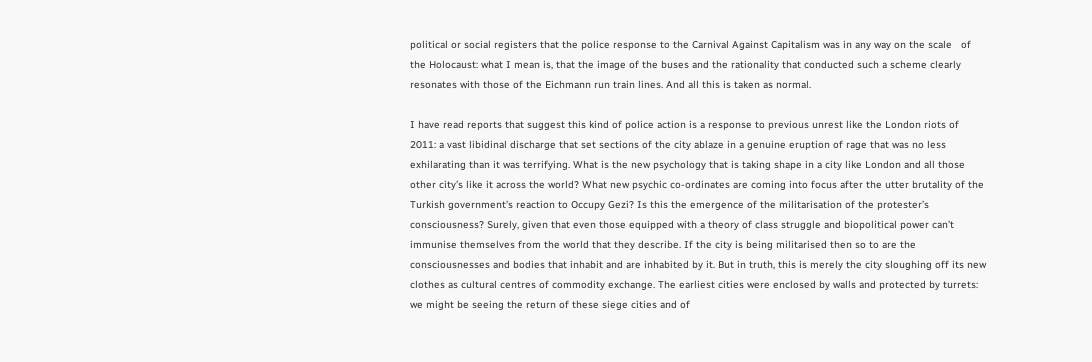political or social registers that the police response to the Carnival Against Capitalism was in any way on the scale   of the Holocaust: what I mean is, that the image of the buses and the rationality that conducted such a scheme clearly resonates with those of the Eichmann run train lines. And all this is taken as normal.

I have read reports that suggest this kind of police action is a response to previous unrest like the London riots of 2011: a vast libidinal discharge that set sections of the city ablaze in a genuine eruption of rage that was no less exhilarating than it was terrifying. What is the new psychology that is taking shape in a city like London and all those other city’s like it across the world? What new psychic co-ordinates are coming into focus after the utter brutality of the Turkish government’s reaction to Occupy Gezi? Is this the emergence of the militarisation of the protester’s consciousness? Surely, given that even those equipped with a theory of class struggle and biopolitical power can’t immunise themselves from the world that they describe. If the city is being militarised then so to are the consciousnesses and bodies that inhabit and are inhabited by it. But in truth, this is merely the city sloughing off its new clothes as cultural centres of commodity exchange. The earliest cities were enclosed by walls and protected by turrets: we might be seeing the return of these siege cities and of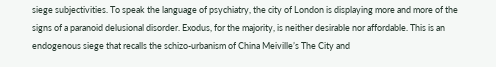siege subjectivities. To speak the language of psychiatry, the city of London is displaying more and more of the signs of a paranoid delusional disorder. Exodus, for the majority, is neither desirable nor affordable. This is an endogenous siege that recalls the schizo-urbanism of China Meiville’s The City and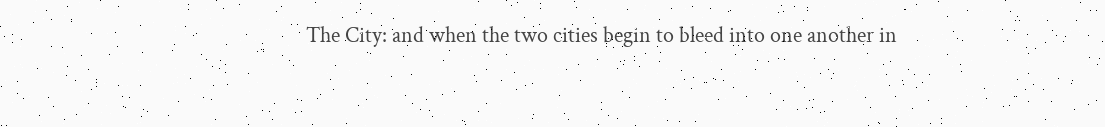The City: and when the two cities begin to bleed into one another in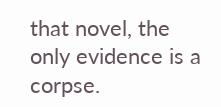that novel, the only evidence is a corpse.